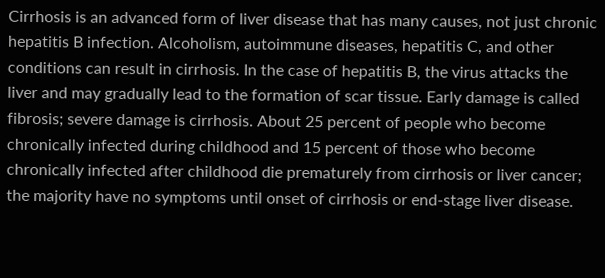Cirrhosis is an advanced form of liver disease that has many causes, not just chronic hepatitis B infection. Alcoholism, autoimmune diseases, hepatitis C, and other conditions can result in cirrhosis. In the case of hepatitis B, the virus attacks the liver and may gradually lead to the formation of scar tissue. Early damage is called fibrosis; severe damage is cirrhosis. About 25 percent of people who become chronically infected during childhood and 15 percent of those who become chronically infected after childhood die prematurely from cirrhosis or liver cancer; the majority have no symptoms until onset of cirrhosis or end-stage liver disease.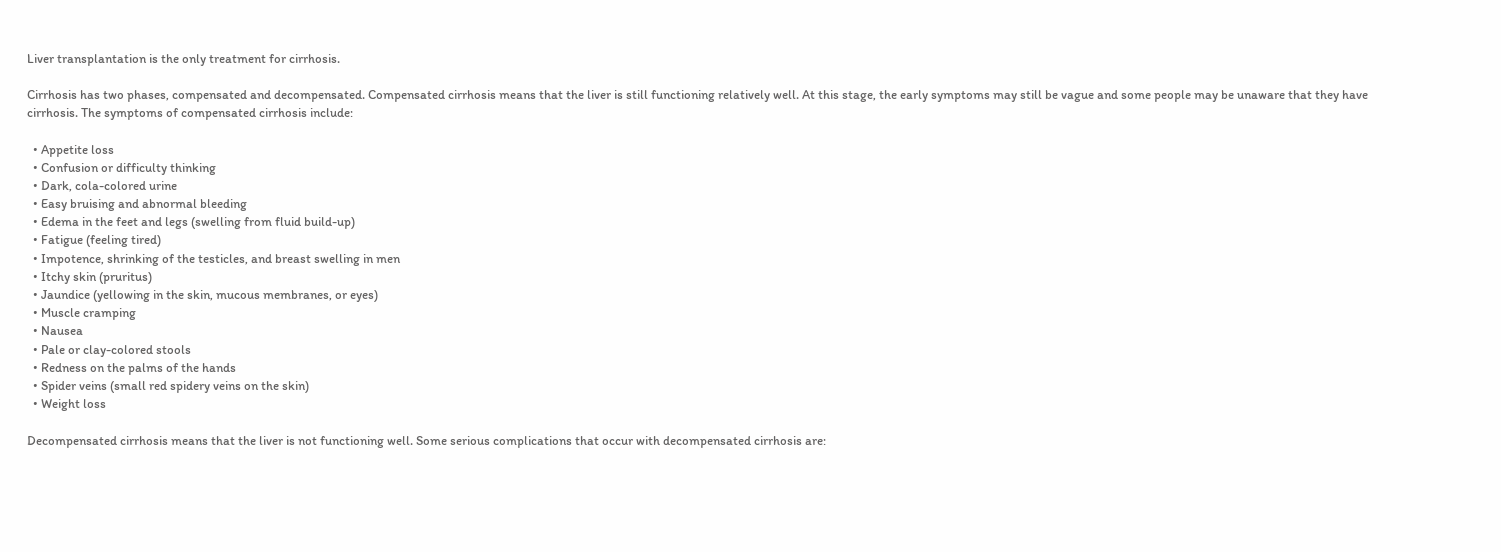Liver transplantation is the only treatment for cirrhosis.

Cirrhosis has two phases, compensated and decompensated. Compensated cirrhosis means that the liver is still functioning relatively well. At this stage, the early symptoms may still be vague and some people may be unaware that they have cirrhosis. The symptoms of compensated cirrhosis include:

  • Appetite loss
  • Confusion or difficulty thinking
  • Dark, cola-colored urine
  • Easy bruising and abnormal bleeding
  • Edema in the feet and legs (swelling from fluid build-up)
  • Fatigue (feeling tired)
  • Impotence, shrinking of the testicles, and breast swelling in men
  • Itchy skin (pruritus)
  • Jaundice (yellowing in the skin, mucous membranes, or eyes)
  • Muscle cramping
  • Nausea
  • Pale or clay-colored stools
  • Redness on the palms of the hands
  • Spider veins (small red spidery veins on the skin)
  • Weight loss

Decompensated cirrhosis means that the liver is not functioning well. Some serious complications that occur with decompensated cirrhosis are: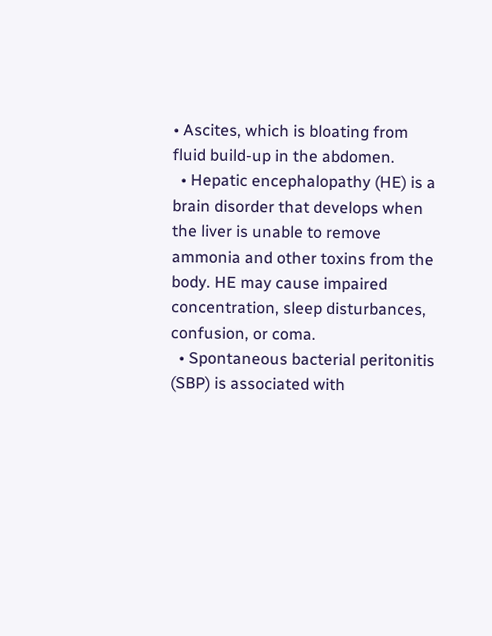• Ascites, which is bloating from fluid build-up in the abdomen.
  • Hepatic encephalopathy (HE) is a brain disorder that develops when the liver is unable to remove ammonia and other toxins from the body. HE may cause impaired concentration, sleep disturbances, confusion, or coma.
  • Spontaneous bacterial peritonitis (SBP) is associated with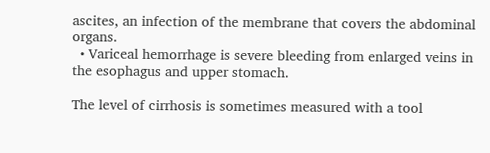ascites, an infection of the membrane that covers the abdominal organs.
  • Variceal hemorrhage is severe bleeding from enlarged veins in the esophagus and upper stomach.

The level of cirrhosis is sometimes measured with a tool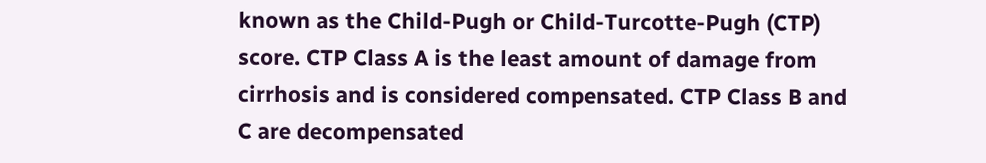known as the Child-Pugh or Child-Turcotte-Pugh (CTP) score. CTP Class A is the least amount of damage from cirrhosis and is considered compensated. CTP Class B and C are decompensated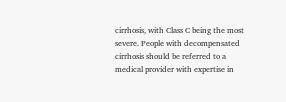cirrhosis, with Class C being the most severe. People with decompensated cirrhosis should be referred to a medical provider with expertise in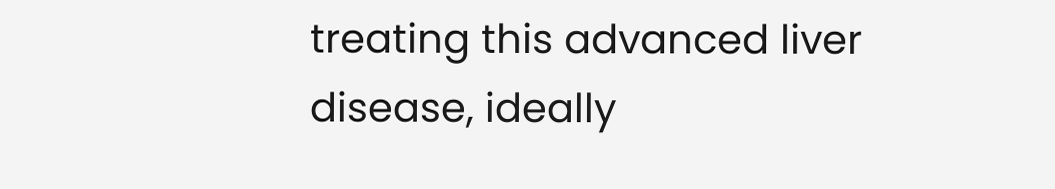treating this advanced liver disease, ideally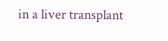in a liver transplant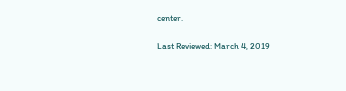center.

Last Reviewed: March 4, 2019